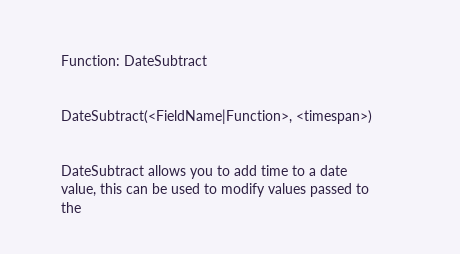Function: DateSubtract


DateSubtract(<FieldName|Function>, <timespan>)


DateSubtract allows you to add time to a date value, this can be used to modify values passed to the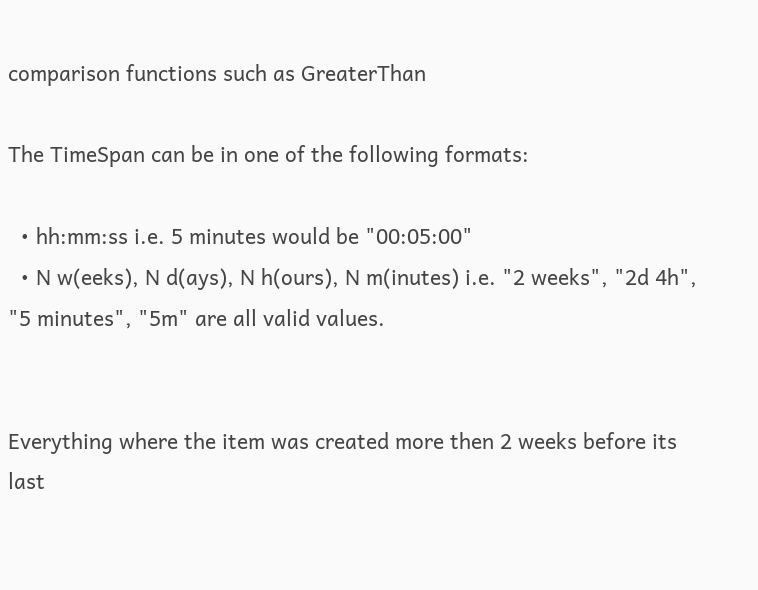comparison functions such as GreaterThan

The TimeSpan can be in one of the following formats:

  • hh:mm:ss i.e. 5 minutes would be "00:05:00"
  • N w(eeks), N d(ays), N h(ours), N m(inutes) i.e. "2 weeks", "2d 4h", "5 minutes", "5m" are all valid values.


Everything where the item was created more then 2 weeks before its last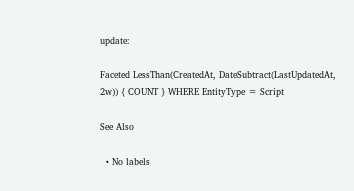update:

Faceted LessThan(CreatedAt, DateSubtract(LastUpdatedAt, 2w)) { COUNT } WHERE EntityType = Script

See Also

  • No labels